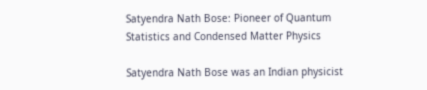Satyendra Nath Bose: Pioneer of Quantum Statistics and Condensed Matter Physics

Satyendra Nath Bose was an Indian physicist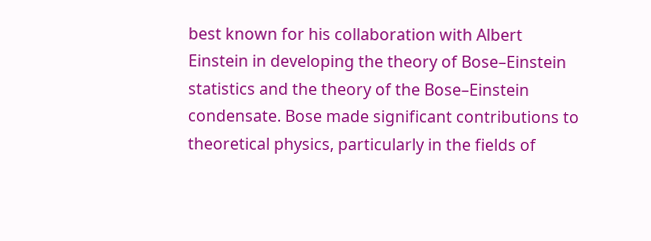best known for his collaboration with Albert Einstein in developing the theory of Bose–Einstein statistics and the theory of the Bose–Einstein condensate. Bose made significant contributions to theoretical physics, particularly in the fields of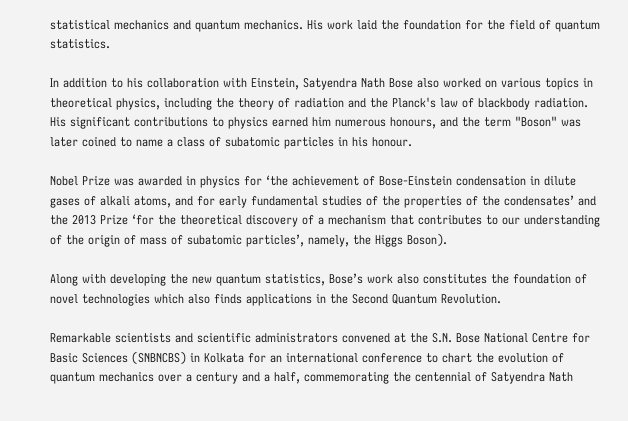statistical mechanics and quantum mechanics. His work laid the foundation for the field of quantum statistics.

In addition to his collaboration with Einstein, Satyendra Nath Bose also worked on various topics in theoretical physics, including the theory of radiation and the Planck's law of blackbody radiation. His significant contributions to physics earned him numerous honours, and the term "Boson" was later coined to name a class of subatomic particles in his honour.

Nobel Prize was awarded in physics for ‘the achievement of Bose-Einstein condensation in dilute gases of alkali atoms, and for early fundamental studies of the properties of the condensates’ and the 2013 Prize ‘for the theoretical discovery of a mechanism that contributes to our understanding of the origin of mass of subatomic particles’, namely, the Higgs Boson).

Along with developing the new quantum statistics, Bose’s work also constitutes the foundation of novel technologies which also finds applications in the Second Quantum Revolution.

Remarkable scientists and scientific administrators convened at the S.N. Bose National Centre for Basic Sciences (SNBNCBS) in Kolkata for an international conference to chart the evolution of quantum mechanics over a century and a half, commemorating the centennial of Satyendra Nath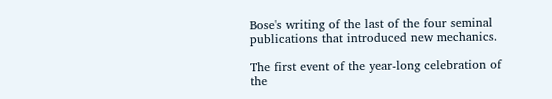Bose's writing of the last of the four seminal publications that introduced new mechanics.

The first event of the year-long celebration of the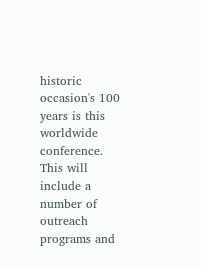historic occasion's 100 years is this worldwide conference. This will include a number of outreach programs and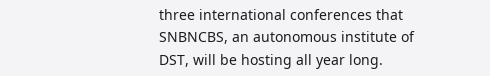three international conferences that SNBNCBS, an autonomous institute of DST, will be hosting all year long.